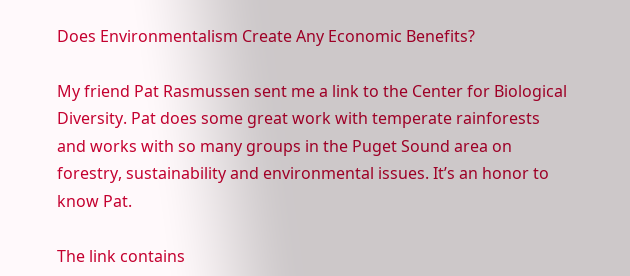Does Environmentalism Create Any Economic Benefits?

My friend Pat Rasmussen sent me a link to the Center for Biological Diversity. Pat does some great work with temperate rainforests and works with so many groups in the Puget Sound area on forestry, sustainability and environmental issues. It’s an honor to know Pat.

The link contains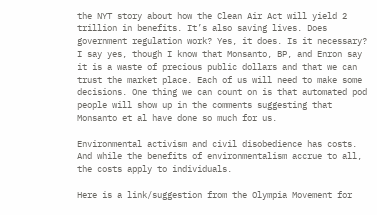the NYT story about how the Clean Air Act will yield 2 trillion in benefits. It’s also saving lives. Does government regulation work? Yes, it does. Is it necessary? I say yes, though I know that Monsanto, BP, and Enron say it is a waste of precious public dollars and that we can trust the market place. Each of us will need to make some decisions. One thing we can count on is that automated pod people will show up in the comments suggesting that Monsanto et al have done so much for us.

Environmental activism and civil disobedience has costs. And while the benefits of environmentalism accrue to all, the costs apply to individuals.

Here is a link/suggestion from the Olympia Movement for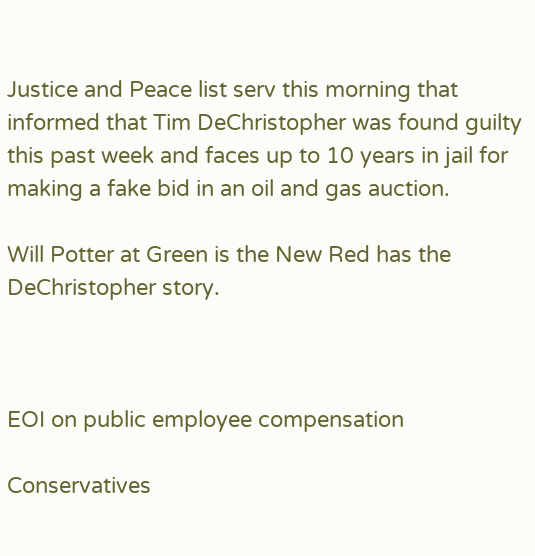Justice and Peace list serv this morning that informed that Tim DeChristopher was found guilty this past week and faces up to 10 years in jail for making a fake bid in an oil and gas auction.

Will Potter at Green is the New Red has the DeChristopher story.



EOI on public employee compensation

Conservatives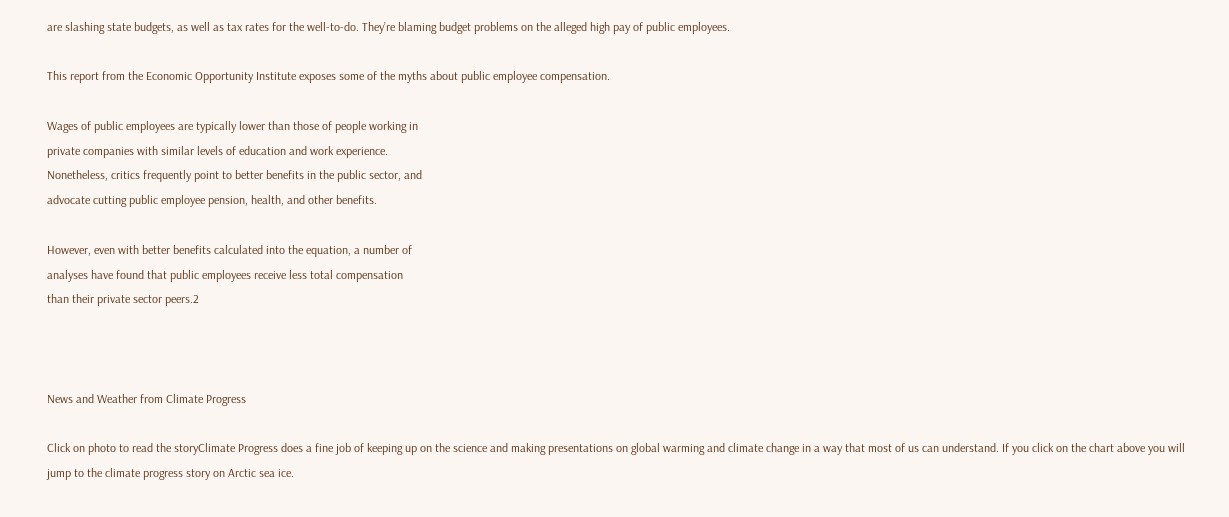are slashing state budgets, as well as tax rates for the well-to-do. They’re blaming budget problems on the alleged high pay of public employees.

This report from the Economic Opportunity Institute exposes some of the myths about public employee compensation.

Wages of public employees are typically lower than those of people working in
private companies with similar levels of education and work experience.
Nonetheless, critics frequently point to better benefits in the public sector, and
advocate cutting public employee pension, health, and other benefits.

However, even with better benefits calculated into the equation, a number of
analyses have found that public employees receive less total compensation
than their private sector peers.2



News and Weather from Climate Progress

Click on photo to read the storyClimate Progress does a fine job of keeping up on the science and making presentations on global warming and climate change in a way that most of us can understand. If you click on the chart above you will jump to the climate progress story on Arctic sea ice.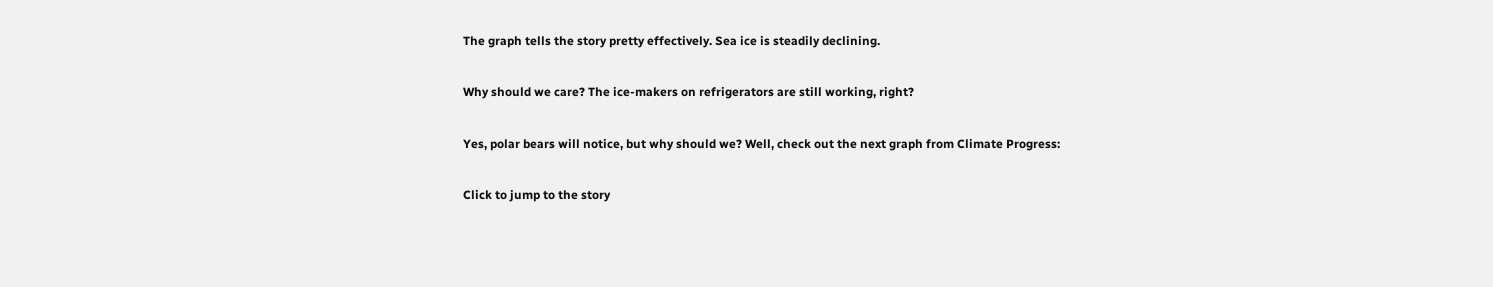The graph tells the story pretty effectively. Sea ice is steadily declining.

Why should we care? The ice-makers on refrigerators are still working, right?

Yes, polar bears will notice, but why should we? Well, check out the next graph from Climate Progress:

Click to jump to the story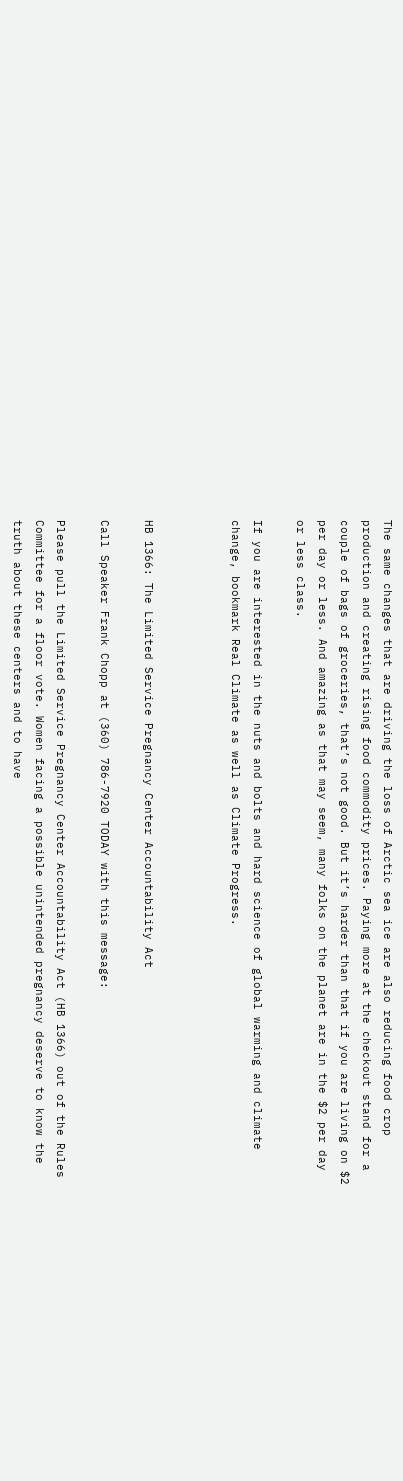The same changes that are driving the loss of Arctic sea ice are also reducing food crop production and creating rising food commodity prices. Paying more at the checkout stand for a couple of bags of groceries, that’s not good. But it’s harder than that if you are living on $2 per day or less. And amazing as that may seem, many folks on the planet are in the $2 per day or less class.

If you are interested in the nuts and bolts and hard science of global warming and climate change, bookmark Real Climate as well as Climate Progress.



HB 1366: The Limited Service Pregnancy Center Accountability Act

Call Speaker Frank Chopp at (360) 786-7920 TODAY with this message:

Please pull the Limited Service Pregnancy Center Accountability Act (HB 1366) out of the Rules Committee for a floor vote. Women facing a possible unintended pregnancy deserve to know the truth about these centers and to have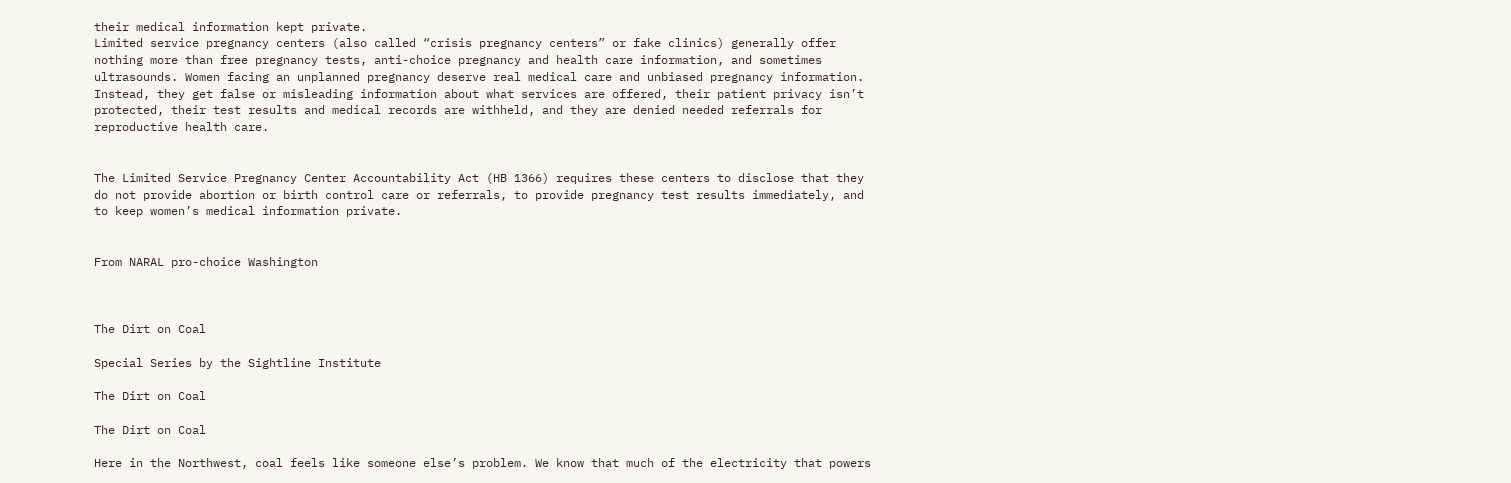their medical information kept private.
Limited service pregnancy centers (also called “crisis pregnancy centers” or fake clinics) generally offer nothing more than free pregnancy tests, anti-choice pregnancy and health care information, and sometimes ultrasounds. Women facing an unplanned pregnancy deserve real medical care and unbiased pregnancy information. Instead, they get false or misleading information about what services are offered, their patient privacy isn’t protected, their test results and medical records are withheld, and they are denied needed referrals for reproductive health care.


The Limited Service Pregnancy Center Accountability Act (HB 1366) requires these centers to disclose that they do not provide abortion or birth control care or referrals, to provide pregnancy test results immediately, and to keep women’s medical information private.


From NARAL pro-choice Washington



The Dirt on Coal

Special Series by the Sightline Institute

The Dirt on Coal

The Dirt on Coal

Here in the Northwest, coal feels like someone else’s problem. We know that much of the electricity that powers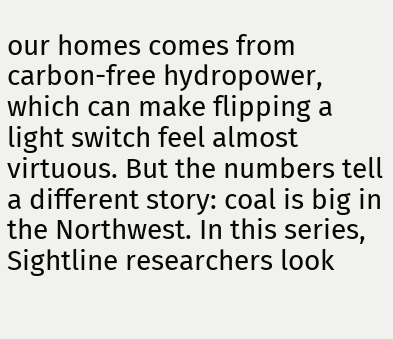our homes comes from carbon-free hydropower, which can make flipping a light switch feel almost virtuous. But the numbers tell a different story: coal is big in the Northwest. In this series, Sightline researchers look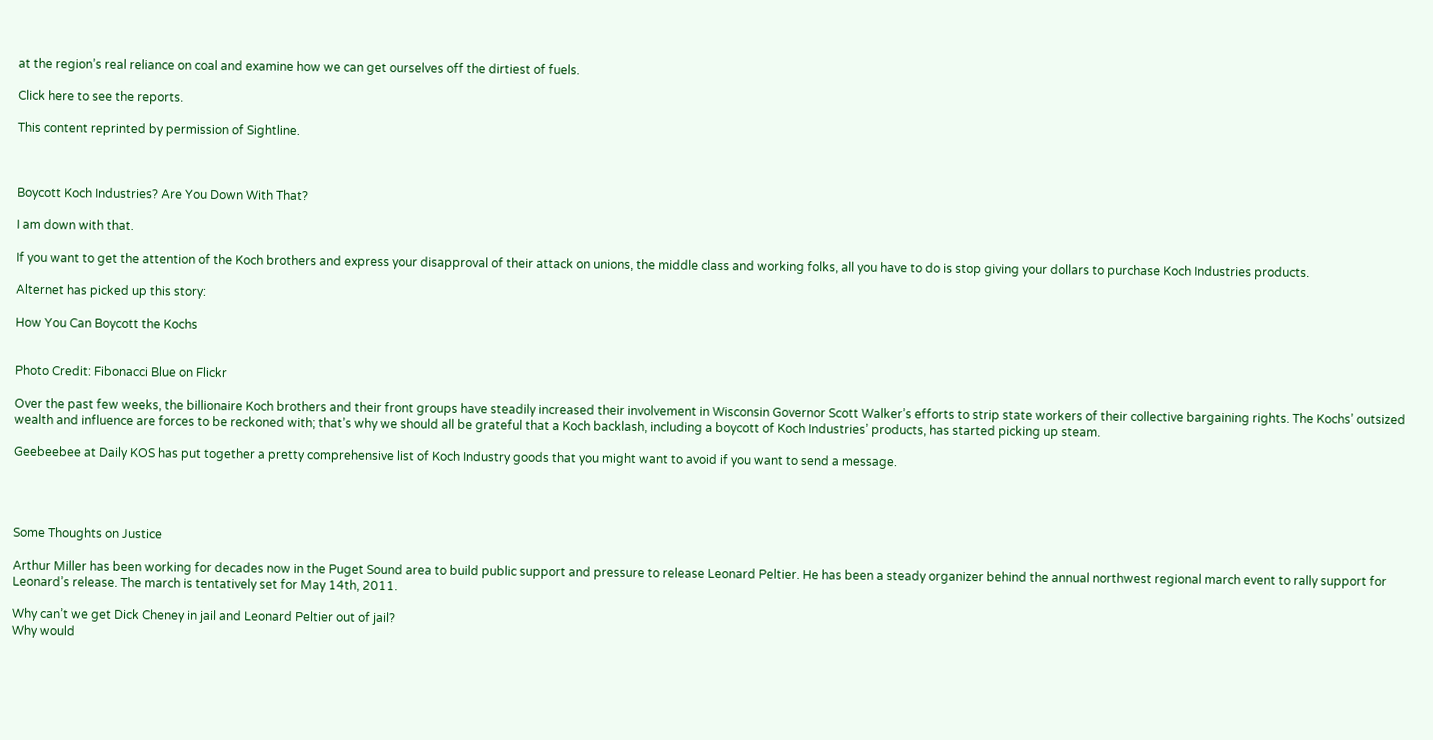at the region’s real reliance on coal and examine how we can get ourselves off the dirtiest of fuels.

Click here to see the reports.

This content reprinted by permission of Sightline.



Boycott Koch Industries? Are You Down With That?

I am down with that.

If you want to get the attention of the Koch brothers and express your disapproval of their attack on unions, the middle class and working folks, all you have to do is stop giving your dollars to purchase Koch Industries products.

Alternet has picked up this story:

How You Can Boycott the Kochs


Photo Credit: Fibonacci Blue on Flickr

Over the past few weeks, the billionaire Koch brothers and their front groups have steadily increased their involvement in Wisconsin Governor Scott Walker’s efforts to strip state workers of their collective bargaining rights. The Kochs’ outsized wealth and influence are forces to be reckoned with; that’s why we should all be grateful that a Koch backlash, including a boycott of Koch Industries’ products, has started picking up steam.

Geebeebee at Daily KOS has put together a pretty comprehensive list of Koch Industry goods that you might want to avoid if you want to send a message.




Some Thoughts on Justice

Arthur Miller has been working for decades now in the Puget Sound area to build public support and pressure to release Leonard Peltier. He has been a steady organizer behind the annual northwest regional march event to rally support for Leonard’s release. The march is tentatively set for May 14th, 2011.

Why can’t we get Dick Cheney in jail and Leonard Peltier out of jail?
Why would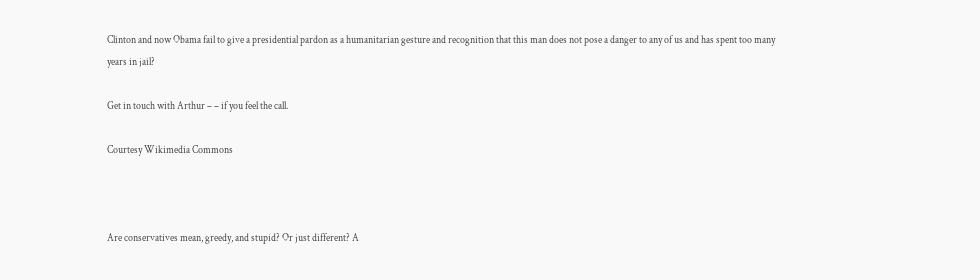Clinton and now Obama fail to give a presidential pardon as a humanitarian gesture and recognition that this man does not pose a danger to any of us and has spent too many years in jail?

Get in touch with Arthur – – if you feel the call.

Courtesy Wikimedia Commons



Are conservatives mean, greedy, and stupid? Or just different? A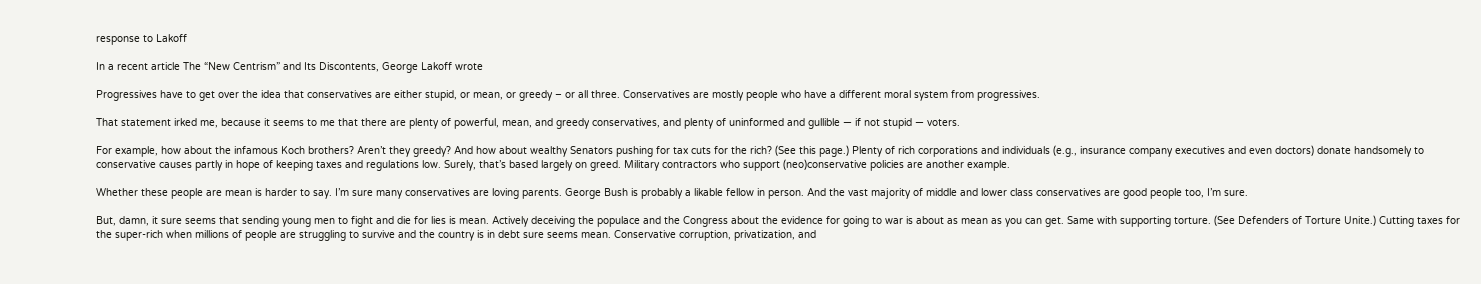response to Lakoff

In a recent article The “New Centrism” and Its Discontents, George Lakoff wrote

Progressives have to get over the idea that conservatives are either stupid, or mean, or greedy – or all three. Conservatives are mostly people who have a different moral system from progressives.

That statement irked me, because it seems to me that there are plenty of powerful, mean, and greedy conservatives, and plenty of uninformed and gullible — if not stupid — voters.

For example, how about the infamous Koch brothers? Aren’t they greedy? And how about wealthy Senators pushing for tax cuts for the rich? (See this page.) Plenty of rich corporations and individuals (e.g., insurance company executives and even doctors) donate handsomely to conservative causes partly in hope of keeping taxes and regulations low. Surely, that’s based largely on greed. Military contractors who support (neo)conservative policies are another example.

Whether these people are mean is harder to say. I’m sure many conservatives are loving parents. George Bush is probably a likable fellow in person. And the vast majority of middle and lower class conservatives are good people too, I’m sure.

But, damn, it sure seems that sending young men to fight and die for lies is mean. Actively deceiving the populace and the Congress about the evidence for going to war is about as mean as you can get. Same with supporting torture. (See Defenders of Torture Unite.) Cutting taxes for the super-rich when millions of people are struggling to survive and the country is in debt sure seems mean. Conservative corruption, privatization, and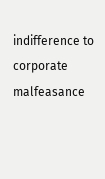indifference to corporate malfeasance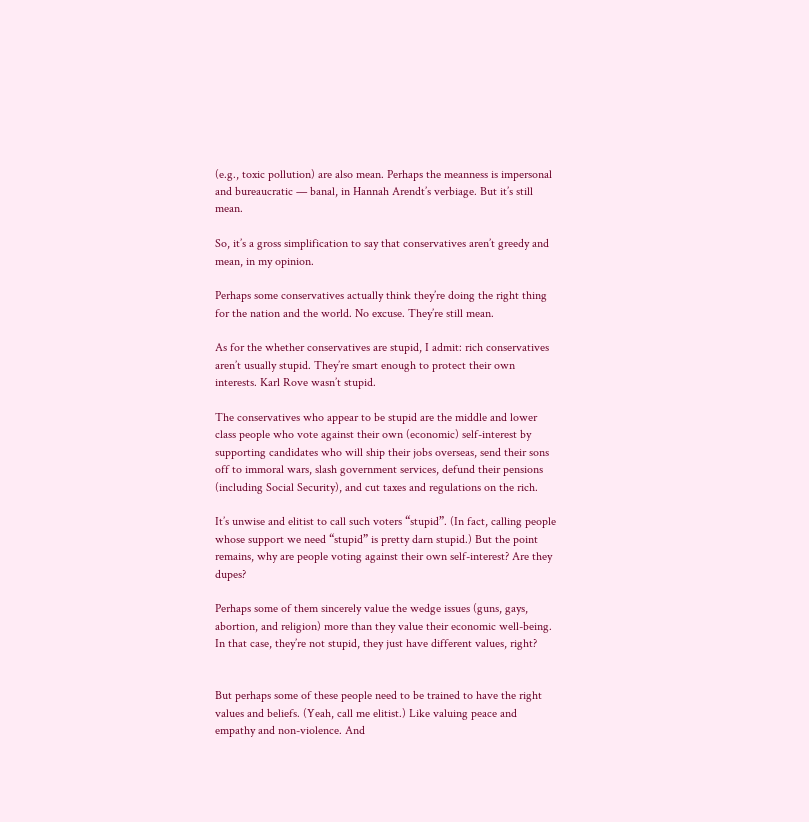(e.g., toxic pollution) are also mean. Perhaps the meanness is impersonal and bureaucratic — banal, in Hannah Arendt’s verbiage. But it’s still mean.

So, it’s a gross simplification to say that conservatives aren’t greedy and mean, in my opinion.

Perhaps some conservatives actually think they’re doing the right thing for the nation and the world. No excuse. They’re still mean.

As for the whether conservatives are stupid, I admit: rich conservatives aren’t usually stupid. They’re smart enough to protect their own interests. Karl Rove wasn’t stupid.

The conservatives who appear to be stupid are the middle and lower class people who vote against their own (economic) self-interest by supporting candidates who will ship their jobs overseas, send their sons off to immoral wars, slash government services, defund their pensions (including Social Security), and cut taxes and regulations on the rich.

It’s unwise and elitist to call such voters “stupid”. (In fact, calling people whose support we need “stupid” is pretty darn stupid.) But the point remains, why are people voting against their own self-interest? Are they dupes?

Perhaps some of them sincerely value the wedge issues (guns, gays, abortion, and religion) more than they value their economic well-being. In that case, they’re not stupid, they just have different values, right?


But perhaps some of these people need to be trained to have the right values and beliefs. (Yeah, call me elitist.) Like valuing peace and empathy and non-violence. And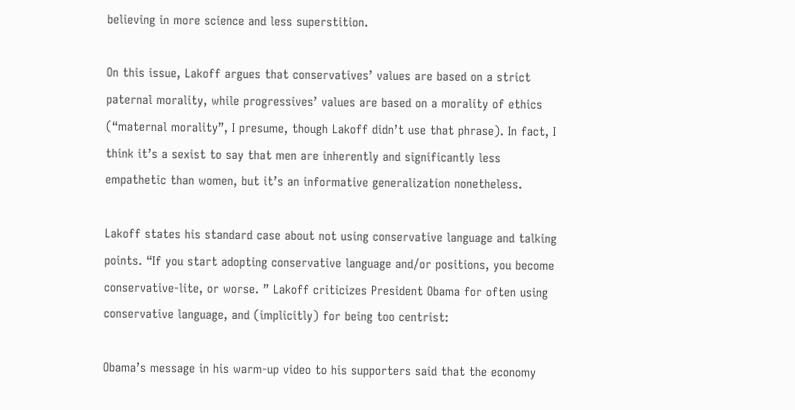believing in more science and less superstition.

On this issue, Lakoff argues that conservatives’ values are based on a strict paternal morality, while progressives’ values are based on a morality of ethics (“maternal morality”, I presume, though Lakoff didn’t use that phrase). In fact, I think it’s a sexist to say that men are inherently and significantly less empathetic than women, but it’s an informative generalization nonetheless.

Lakoff states his standard case about not using conservative language and talking points. “If you start adopting conservative language and/or positions, you become conservative-lite, or worse. ” Lakoff criticizes President Obama for often using conservative language, and (implicitly) for being too centrist:

Obama’s message in his warm-up video to his supporters said that the economy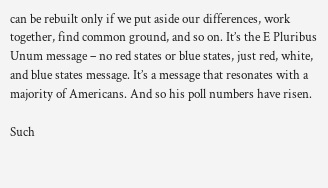can be rebuilt only if we put aside our differences, work together, find common ground, and so on. It’s the E Pluribus Unum message – no red states or blue states, just red, white, and blue states message. It’s a message that resonates with a majority of Americans. And so his poll numbers have risen.

Such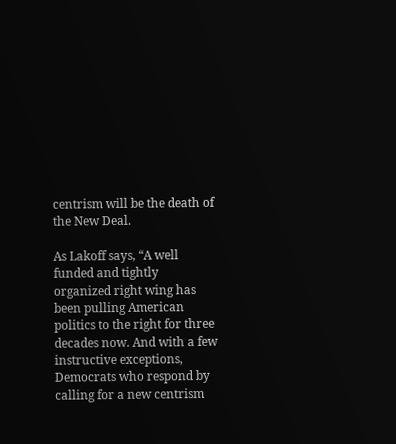centrism will be the death of the New Deal.

As Lakoff says, “A well funded and tightly organized right wing has been pulling American politics to the right for three decades now. And with a few instructive exceptions, Democrats who respond by calling for a new centrism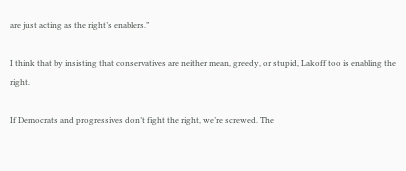are just acting as the right’s enablers.”

I think that by insisting that conservatives are neither mean, greedy, or stupid, Lakoff too is enabling the right.

If Democrats and progressives don’t fight the right, we’re screwed. The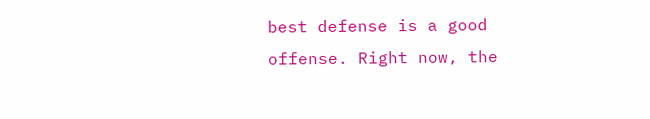best defense is a good offense. Right now, the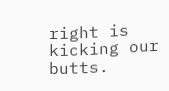right is kicking our butts.